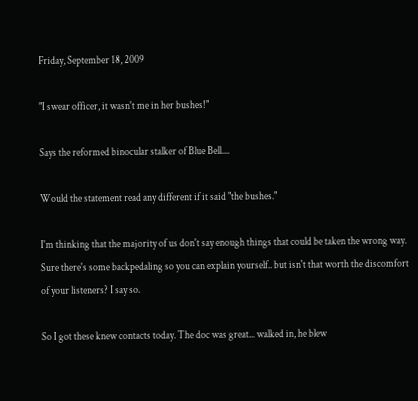Friday, September 18, 2009

"I swear officer, it wasn't me in her bushes!"

Says the reformed binocular stalker of Blue Bell....

Would the statement read any different if it said "the bushes."

I'm thinking that the majority of us don't say enough things that could be taken the wrong way. Sure there's some backpedaling so you can explain yourself.. but isn't that worth the discomfort of your listeners? I say so.

So I got these knew contacts today. The doc was great... walked in, he blew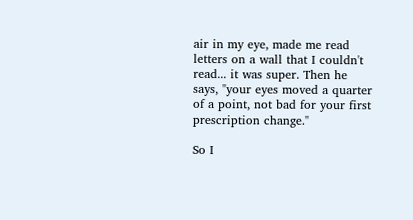air in my eye, made me read letters on a wall that I couldn't read... it was super. Then he says, "your eyes moved a quarter of a point, not bad for your first prescription change."

So I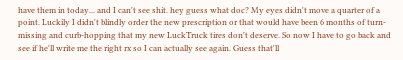have them in today... and I can't see shit. hey guess what doc? My eyes didn't move a quarter of a point. Luckily I didn't blindly order the new prescription or that would have been 6 months of turn-missing and curb-hopping that my new LuckTruck tires don't deserve. So now I have to go back and see if he'll write me the right rx so I can actually see again. Guess that'll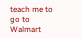teach me to go to Walmart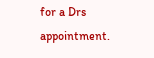for a Drs appointment.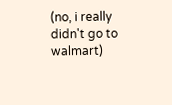(no, i really didn't go to walmart)